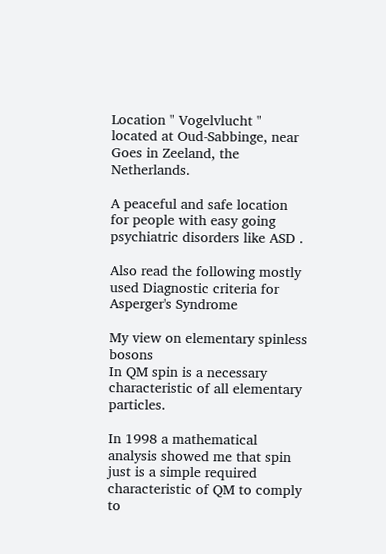Location " Vogelvlucht " located at Oud-Sabbinge, near Goes in Zeeland, the Netherlands.

A peaceful and safe location for people with easy going psychiatric disorders like ASD .

Also read the following mostly used Diagnostic criteria for Asperger's Syndrome

My view on elementary spinless bosons
In QM spin is a necessary characteristic of all elementary particles.

In 1998 a mathematical analysis showed me that spin just is a simple required characteristic of QM to comply to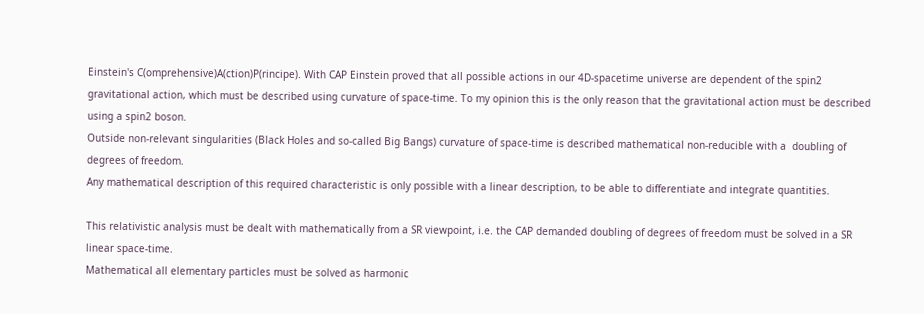Einstein's C(omprehensive)A(ction)P(rincipe). With CAP Einstein proved that all possible actions in our 4D-spacetime universe are dependent of the spin2 gravitational action, which must be described using curvature of space-time. To my opinion this is the only reason that the gravitational action must be described using a spin2 boson.
Outside non-relevant singularities (Black Holes and so-called Big Bangs) curvature of space-time is described mathematical non-reducible with a  doubling of degrees of freedom.
Any mathematical description of this required characteristic is only possible with a linear description, to be able to differentiate and integrate quantities.

This relativistic analysis must be dealt with mathematically from a SR viewpoint, i.e. the CAP demanded doubling of degrees of freedom must be solved in a SR linear space-time.
Mathematical all elementary particles must be solved as harmonic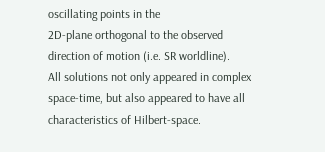oscillating points in the
2D-plane orthogonal to the observed direction of motion (i.e. SR worldline).
All solutions not only appeared in complex space-time, but also appeared to have all characteristics of Hilbert-space.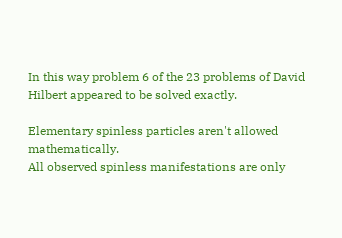In this way problem 6 of the 23 problems of David Hilbert appeared to be solved exactly.

Elementary spinless particles aren't allowed mathematically.
All observed spinless manifestations are only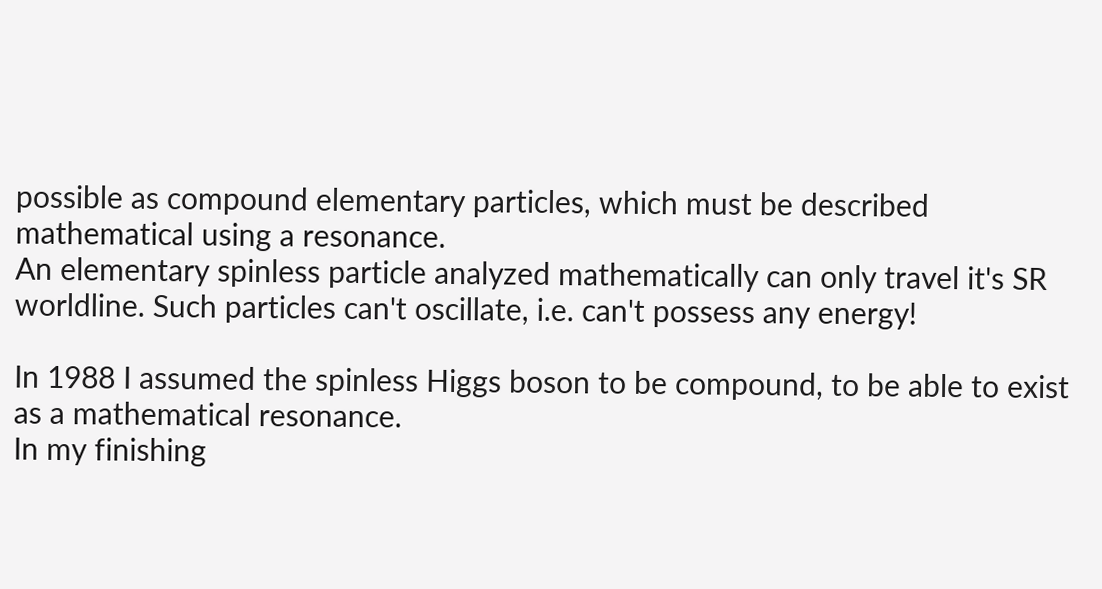possible as compound elementary particles, which must be described mathematical using a resonance.
An elementary spinless particle analyzed mathematically can only travel it's SR worldline. Such particles can't oscillate, i.e. can't possess any energy!

In 1988 I assumed the spinless Higgs boson to be compound, to be able to exist as a mathematical resonance.
In my finishing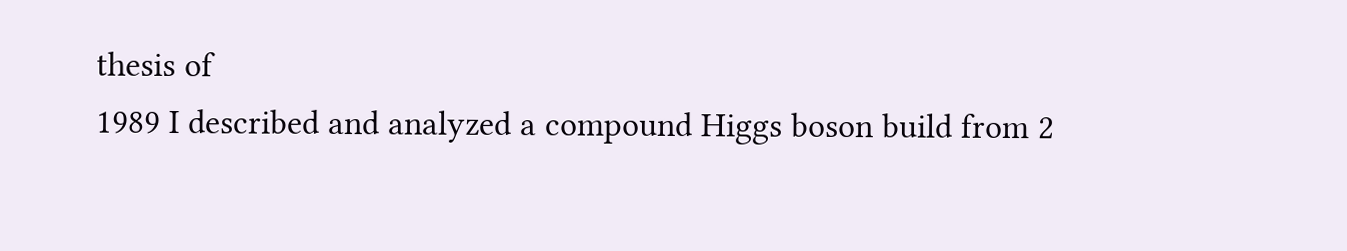thesis of
1989 I described and analyzed a compound Higgs boson build from 2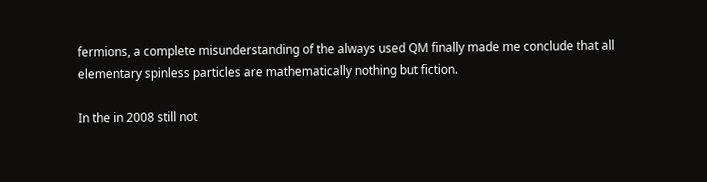fermions, a complete misunderstanding of the always used QM finally made me conclude that all elementary spinless particles are mathematically nothing but fiction.

In the in 2008 still not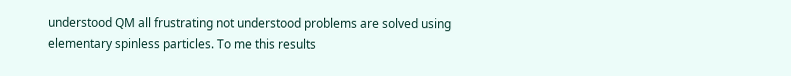understood QM all frustrating not understood problems are solved using elementary spinless particles. To me this results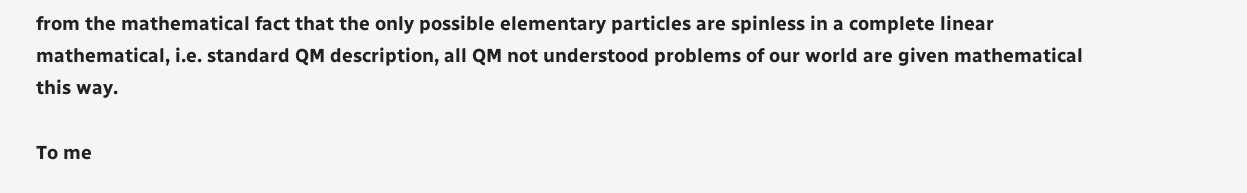from the mathematical fact that the only possible elementary particles are spinless in a complete linear mathematical, i.e. standard QM description, all QM not understood problems of our world are given mathematical this way.

To me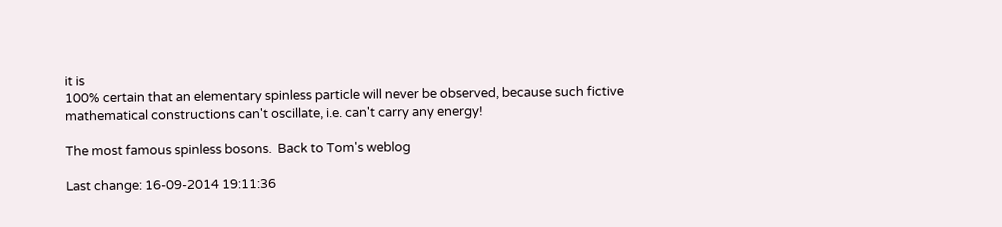it is
100% certain that an elementary spinless particle will never be observed, because such fictive mathematical constructions can't oscillate, i.e. can't carry any energy!

The most famous spinless bosons.  Back to Tom's weblog

Last change: 16-09-2014 19:11:36